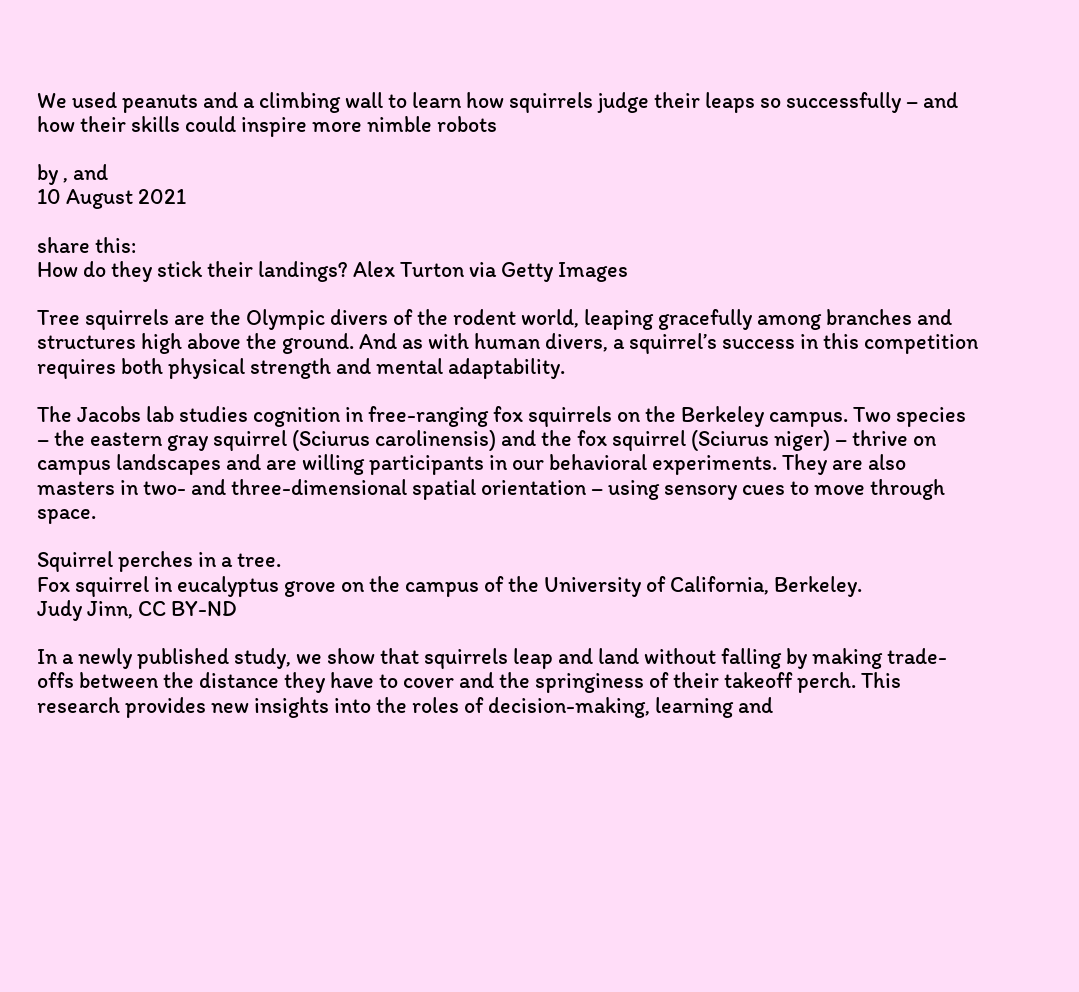We used peanuts and a climbing wall to learn how squirrels judge their leaps so successfully – and how their skills could inspire more nimble robots

by , and
10 August 2021

share this:
How do they stick their landings? Alex Turton via Getty Images

Tree squirrels are the Olympic divers of the rodent world, leaping gracefully among branches and structures high above the ground. And as with human divers, a squirrel’s success in this competition requires both physical strength and mental adaptability.

The Jacobs lab studies cognition in free-ranging fox squirrels on the Berkeley campus. Two species – the eastern gray squirrel (Sciurus carolinensis) and the fox squirrel (Sciurus niger) – thrive on campus landscapes and are willing participants in our behavioral experiments. They are also masters in two- and three-dimensional spatial orientation – using sensory cues to move through space.

Squirrel perches in a tree.
Fox squirrel in eucalyptus grove on the campus of the University of California, Berkeley.
Judy Jinn, CC BY-ND

In a newly published study, we show that squirrels leap and land without falling by making trade-offs between the distance they have to cover and the springiness of their takeoff perch. This research provides new insights into the roles of decision-making, learning and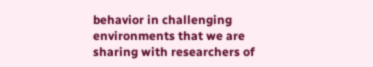behavior in challenging environments that we are sharing with researchers of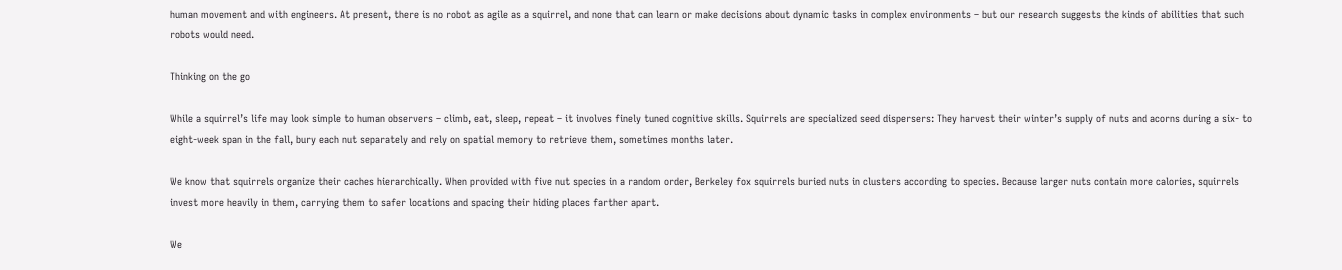human movement and with engineers. At present, there is no robot as agile as a squirrel, and none that can learn or make decisions about dynamic tasks in complex environments – but our research suggests the kinds of abilities that such robots would need.

Thinking on the go

While a squirrel’s life may look simple to human observers – climb, eat, sleep, repeat – it involves finely tuned cognitive skills. Squirrels are specialized seed dispersers: They harvest their winter’s supply of nuts and acorns during a six- to eight-week span in the fall, bury each nut separately and rely on spatial memory to retrieve them, sometimes months later.

We know that squirrels organize their caches hierarchically. When provided with five nut species in a random order, Berkeley fox squirrels buried nuts in clusters according to species. Because larger nuts contain more calories, squirrels invest more heavily in them, carrying them to safer locations and spacing their hiding places farther apart.

We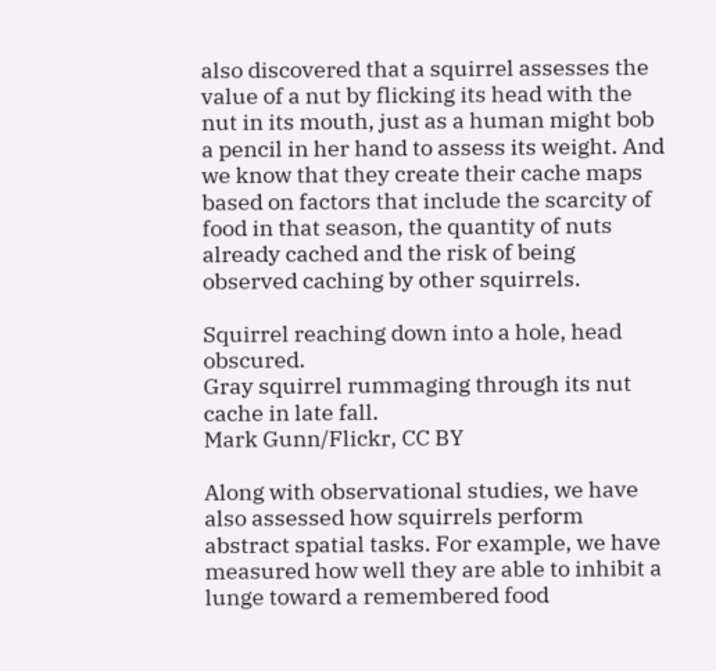also discovered that a squirrel assesses the value of a nut by flicking its head with the nut in its mouth, just as a human might bob a pencil in her hand to assess its weight. And we know that they create their cache maps based on factors that include the scarcity of food in that season, the quantity of nuts already cached and the risk of being observed caching by other squirrels.

Squirrel reaching down into a hole, head obscured.
Gray squirrel rummaging through its nut cache in late fall.
Mark Gunn/Flickr, CC BY

Along with observational studies, we have also assessed how squirrels perform abstract spatial tasks. For example, we have measured how well they are able to inhibit a lunge toward a remembered food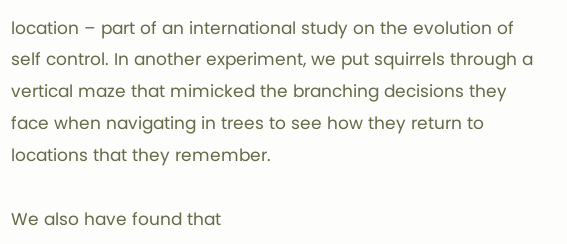location – part of an international study on the evolution of self control. In another experiment, we put squirrels through a vertical maze that mimicked the branching decisions they face when navigating in trees to see how they return to locations that they remember.

We also have found that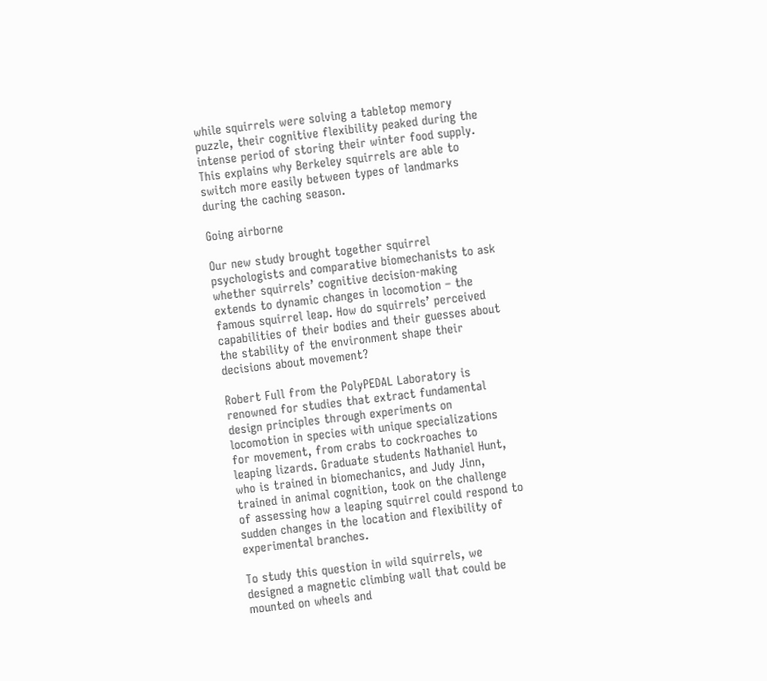while squirrels were solving a tabletop memory puzzle, their cognitive flexibility peaked during the intense period of storing their winter food supply. This explains why Berkeley squirrels are able to switch more easily between types of landmarks during the caching season.

Going airborne

Our new study brought together squirrel psychologists and comparative biomechanists to ask whether squirrels’ cognitive decision-making extends to dynamic changes in locomotion – the famous squirrel leap. How do squirrels’ perceived capabilities of their bodies and their guesses about the stability of the environment shape their decisions about movement?

Robert Full from the PolyPEDAL Laboratory is renowned for studies that extract fundamental design principles through experiments on locomotion in species with unique specializations for movement, from crabs to cockroaches to leaping lizards. Graduate students Nathaniel Hunt, who is trained in biomechanics, and Judy Jinn, trained in animal cognition, took on the challenge of assessing how a leaping squirrel could respond to sudden changes in the location and flexibility of experimental branches.

To study this question in wild squirrels, we designed a magnetic climbing wall that could be mounted on wheels and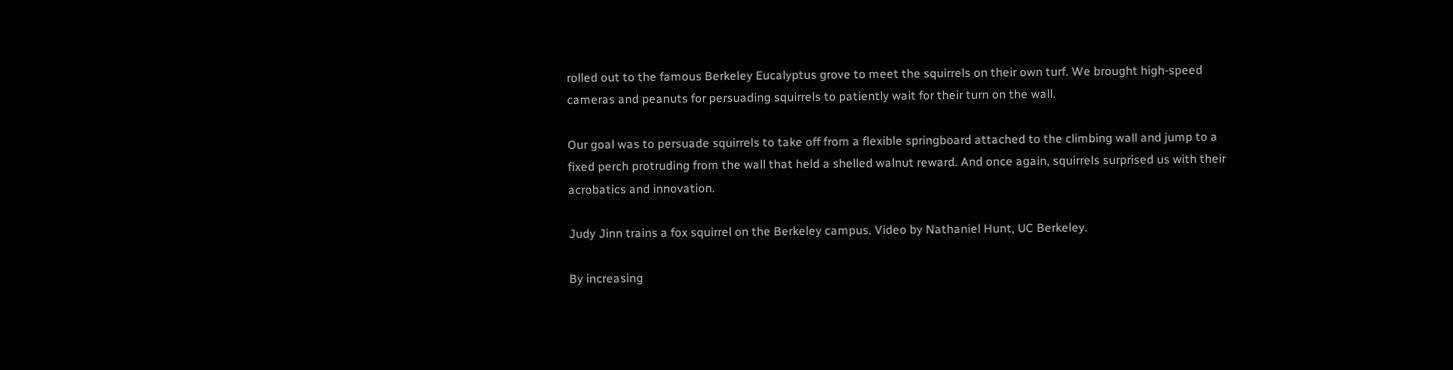rolled out to the famous Berkeley Eucalyptus grove to meet the squirrels on their own turf. We brought high-speed cameras and peanuts for persuading squirrels to patiently wait for their turn on the wall.

Our goal was to persuade squirrels to take off from a flexible springboard attached to the climbing wall and jump to a fixed perch protruding from the wall that held a shelled walnut reward. And once again, squirrels surprised us with their acrobatics and innovation.

Judy Jinn trains a fox squirrel on the Berkeley campus. Video by Nathaniel Hunt, UC Berkeley.

By increasing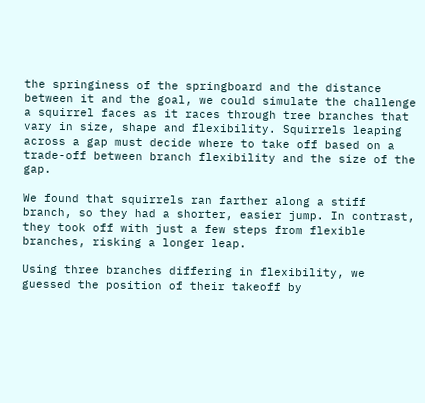the springiness of the springboard and the distance between it and the goal, we could simulate the challenge a squirrel faces as it races through tree branches that vary in size, shape and flexibility. Squirrels leaping across a gap must decide where to take off based on a trade-off between branch flexibility and the size of the gap.

We found that squirrels ran farther along a stiff branch, so they had a shorter, easier jump. In contrast, they took off with just a few steps from flexible branches, risking a longer leap.

Using three branches differing in flexibility, we guessed the position of their takeoff by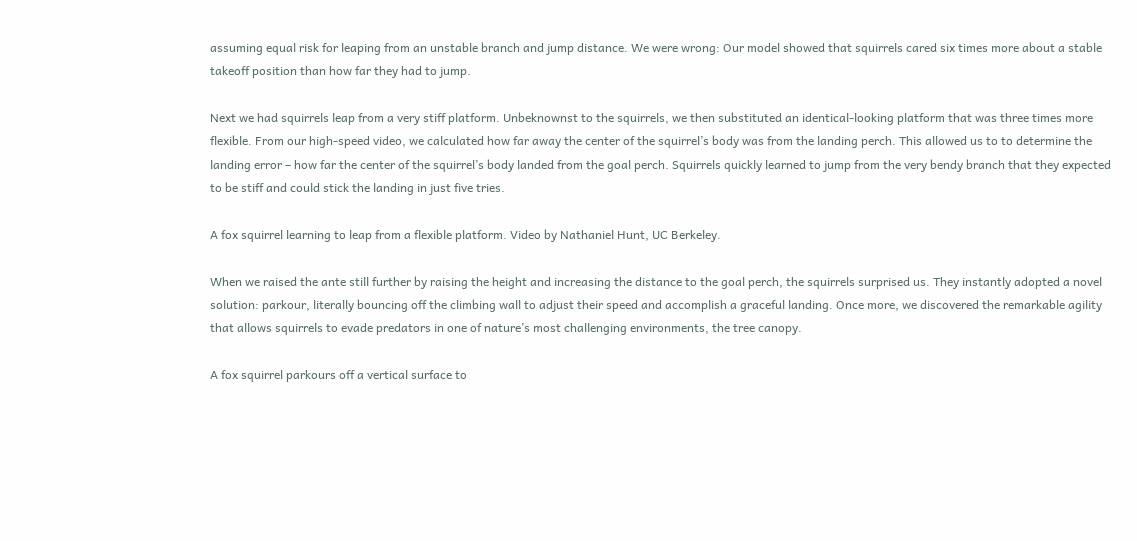assuming equal risk for leaping from an unstable branch and jump distance. We were wrong: Our model showed that squirrels cared six times more about a stable takeoff position than how far they had to jump.

Next we had squirrels leap from a very stiff platform. Unbeknownst to the squirrels, we then substituted an identical-looking platform that was three times more flexible. From our high-speed video, we calculated how far away the center of the squirrel’s body was from the landing perch. This allowed us to to determine the landing error – how far the center of the squirrel’s body landed from the goal perch. Squirrels quickly learned to jump from the very bendy branch that they expected to be stiff and could stick the landing in just five tries.

A fox squirrel learning to leap from a flexible platform. Video by Nathaniel Hunt, UC Berkeley.

When we raised the ante still further by raising the height and increasing the distance to the goal perch, the squirrels surprised us. They instantly adopted a novel solution: parkour, literally bouncing off the climbing wall to adjust their speed and accomplish a graceful landing. Once more, we discovered the remarkable agility that allows squirrels to evade predators in one of nature’s most challenging environments, the tree canopy.

A fox squirrel parkours off a vertical surface to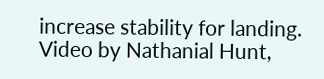increase stability for landing. Video by Nathanial Hunt,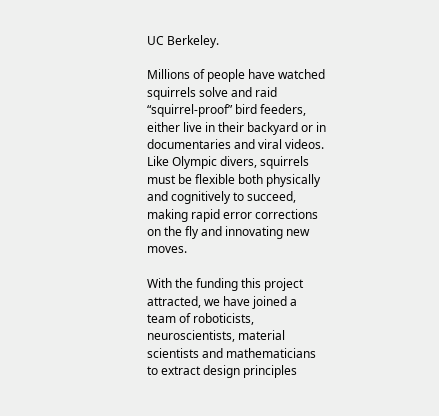UC Berkeley.

Millions of people have watched squirrels solve and raid “squirrel-proof” bird feeders, either live in their backyard or in documentaries and viral videos. Like Olympic divers, squirrels must be flexible both physically and cognitively to succeed, making rapid error corrections on the fly and innovating new moves.

With the funding this project attracted, we have joined a team of roboticists, neuroscientists, material scientists and mathematicians to extract design principles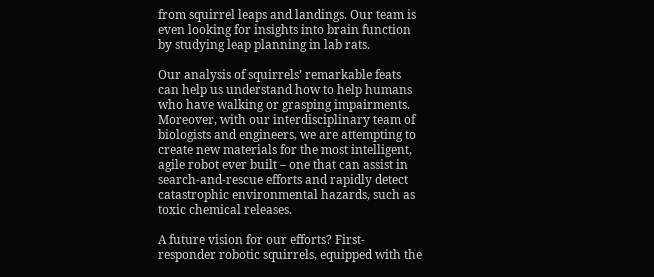from squirrel leaps and landings. Our team is even looking for insights into brain function by studying leap planning in lab rats.

Our analysis of squirrels’ remarkable feats can help us understand how to help humans who have walking or grasping impairments. Moreover, with our interdisciplinary team of biologists and engineers, we are attempting to create new materials for the most intelligent, agile robot ever built – one that can assist in search-and-rescue efforts and rapidly detect catastrophic environmental hazards, such as toxic chemical releases.

A future vision for our efforts? First-responder robotic squirrels, equipped with the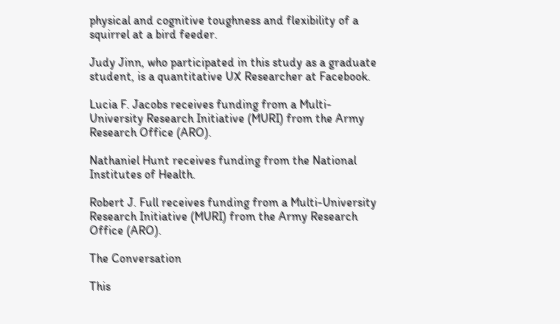physical and cognitive toughness and flexibility of a squirrel at a bird feeder.

Judy Jinn, who participated in this study as a graduate student, is a quantitative UX Researcher at Facebook.

Lucia F. Jacobs receives funding from a Multi-University Research Initiative (MURI) from the Army Research Office (ARO).

Nathaniel Hunt receives funding from the National Institutes of Health.

Robert J. Full receives funding from a Multi-University Research Initiative (MURI) from the Army Research Office (ARO).

The Conversation

This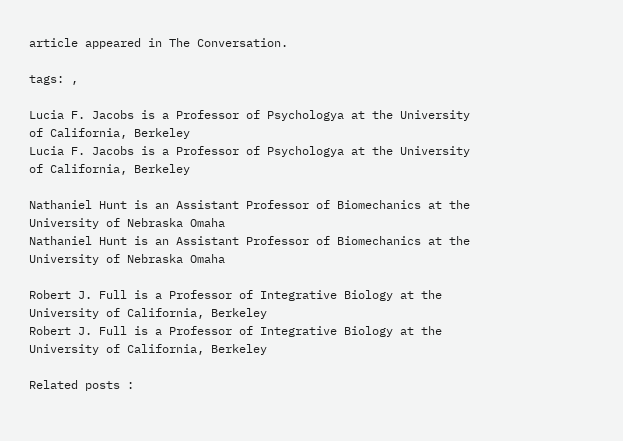article appeared in The Conversation.

tags: ,

Lucia F. Jacobs is a Professor of Psychologya at the University of California, Berkeley
Lucia F. Jacobs is a Professor of Psychologya at the University of California, Berkeley

Nathaniel Hunt is an Assistant Professor of Biomechanics at the University of Nebraska Omaha
Nathaniel Hunt is an Assistant Professor of Biomechanics at the University of Nebraska Omaha

Robert J. Full is a Professor of Integrative Biology at the University of California, Berkeley
Robert J. Full is a Professor of Integrative Biology at the University of California, Berkeley

Related posts :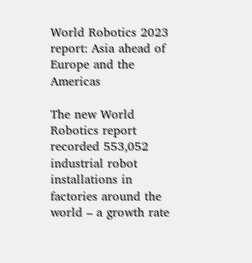World Robotics 2023 report: Asia ahead of Europe and the Americas

The new World Robotics report recorded 553,052 industrial robot installations in factories around the world – a growth rate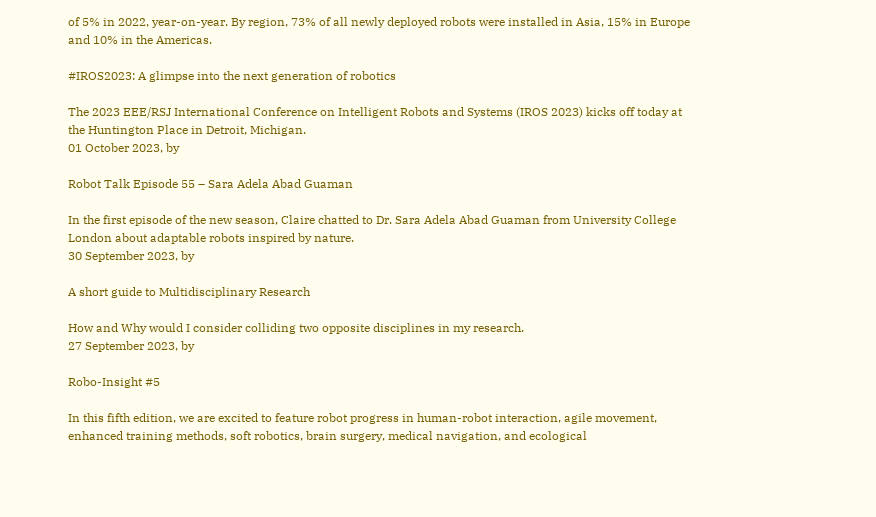of 5% in 2022, year-on-year. By region, 73% of all newly deployed robots were installed in Asia, 15% in Europe and 10% in the Americas.

#IROS2023: A glimpse into the next generation of robotics

The 2023 EEE/RSJ International Conference on Intelligent Robots and Systems (IROS 2023) kicks off today at the Huntington Place in Detroit, Michigan.
01 October 2023, by

Robot Talk Episode 55 – Sara Adela Abad Guaman

In the first episode of the new season, Claire chatted to Dr. Sara Adela Abad Guaman from University College London about adaptable robots inspired by nature.
30 September 2023, by

A short guide to Multidisciplinary Research

How and Why would I consider colliding two opposite disciplines in my research.
27 September 2023, by

Robo-Insight #5

In this fifth edition, we are excited to feature robot progress in human-robot interaction, agile movement, enhanced training methods, soft robotics, brain surgery, medical navigation, and ecological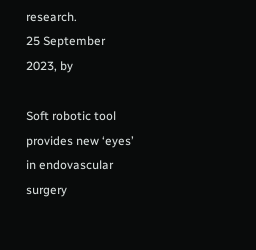research.
25 September 2023, by

Soft robotic tool provides new ‘eyes’ in endovascular surgery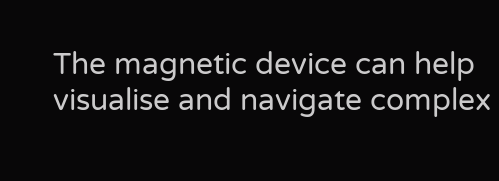The magnetic device can help visualise and navigate complex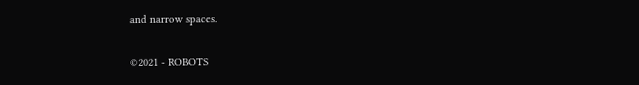and narrow spaces.

©2021 - ROBOTS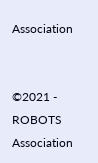Association


©2021 - ROBOTS Association